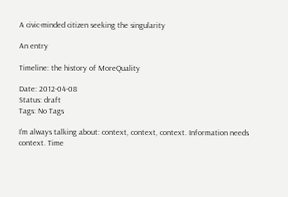A civic-minded citizen seeking the singularity

An entry

Timeline: the history of MoreQuality

Date: 2012-04-08
Status: draft
Tags: No Tags

I'm always talking about: context, context, context. Information needs context. Time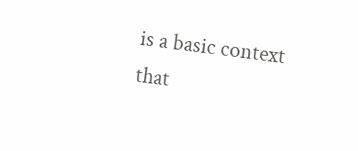is a basic context that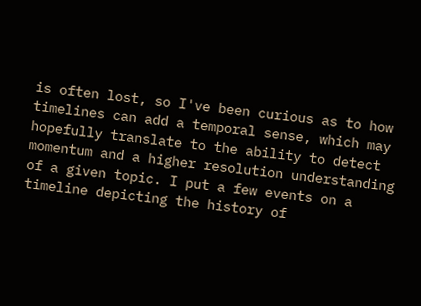is often lost, so I've been curious as to how timelines can add a temporal sense, which may hopefully translate to the ability to detect momentum and a higher resolution understanding of a given topic. I put a few events on a timeline depicting the history of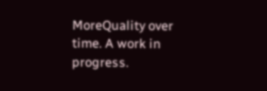MoreQuality over time. A work in progress.